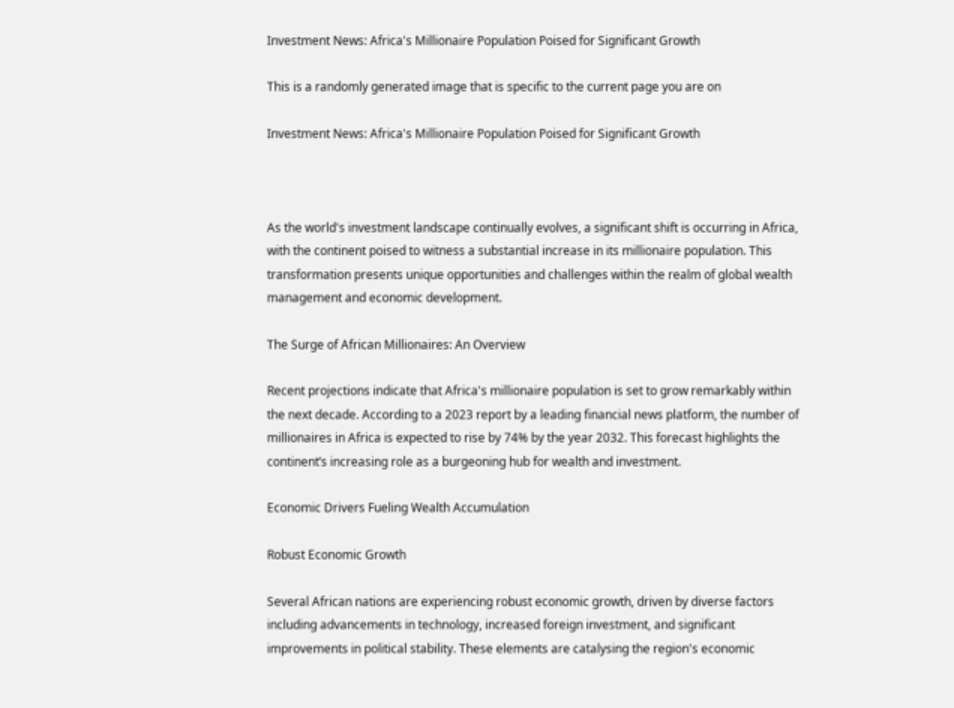Investment News: Africa's Millionaire Population Poised for Significant Growth

This is a randomly generated image that is specific to the current page you are on

Investment News: Africa's Millionaire Population Poised for Significant Growth



As the world's investment landscape continually evolves, a significant shift is occurring in Africa, with the continent poised to witness a substantial increase in its millionaire population. This transformation presents unique opportunities and challenges within the realm of global wealth management and economic development.

The Surge of African Millionaires: An Overview

Recent projections indicate that Africa's millionaire population is set to grow remarkably within the next decade. According to a 2023 report by a leading financial news platform, the number of millionaires in Africa is expected to rise by 74% by the year 2032. This forecast highlights the continent’s increasing role as a burgeoning hub for wealth and investment.

Economic Drivers Fueling Wealth Accumulation

Robust Economic Growth

Several African nations are experiencing robust economic growth, driven by diverse factors including advancements in technology, increased foreign investment, and significant improvements in political stability. These elements are catalysing the region's economic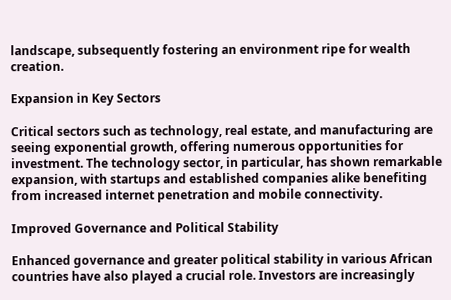landscape, subsequently fostering an environment ripe for wealth creation.

Expansion in Key Sectors

Critical sectors such as technology, real estate, and manufacturing are seeing exponential growth, offering numerous opportunities for investment. The technology sector, in particular, has shown remarkable expansion, with startups and established companies alike benefiting from increased internet penetration and mobile connectivity.

Improved Governance and Political Stability

Enhanced governance and greater political stability in various African countries have also played a crucial role. Investors are increasingly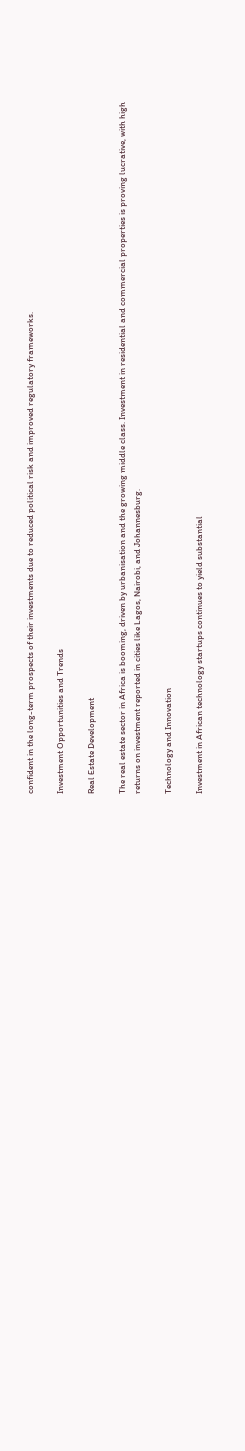confident in the long-term prospects of their investments due to reduced political risk and improved regulatory frameworks.

Investment Opportunities and Trends

Real Estate Development

The real estate sector in Africa is booming, driven by urbanisation and the growing middle class. Investment in residential and commercial properties is proving lucrative, with high returns on investment reported in cities like Lagos, Nairobi, and Johannesburg.

Technology and Innovation

Investment in African technology startups continues to yield substantial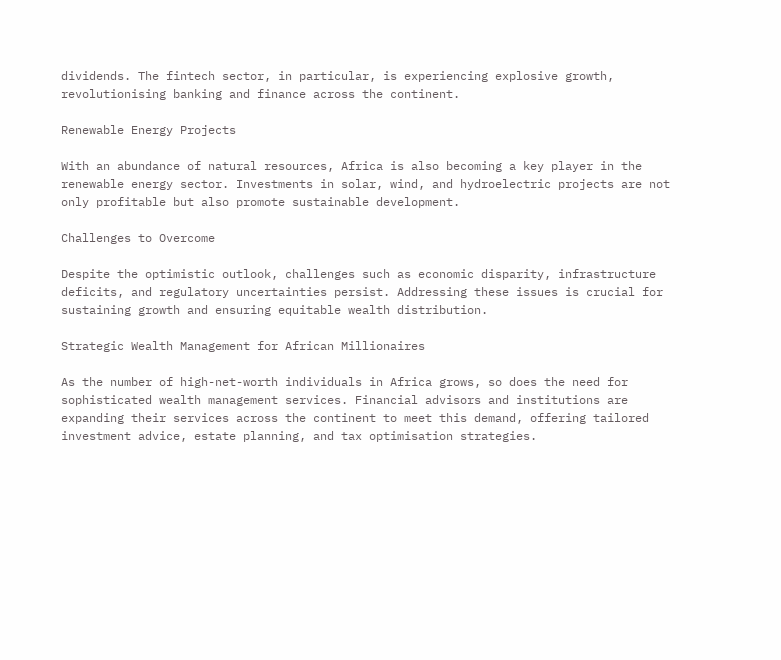dividends. The fintech sector, in particular, is experiencing explosive growth, revolutionising banking and finance across the continent.

Renewable Energy Projects

With an abundance of natural resources, Africa is also becoming a key player in the renewable energy sector. Investments in solar, wind, and hydroelectric projects are not only profitable but also promote sustainable development.

Challenges to Overcome

Despite the optimistic outlook, challenges such as economic disparity, infrastructure deficits, and regulatory uncertainties persist. Addressing these issues is crucial for sustaining growth and ensuring equitable wealth distribution.

Strategic Wealth Management for African Millionaires

As the number of high-net-worth individuals in Africa grows, so does the need for sophisticated wealth management services. Financial advisors and institutions are expanding their services across the continent to meet this demand, offering tailored investment advice, estate planning, and tax optimisation strategies.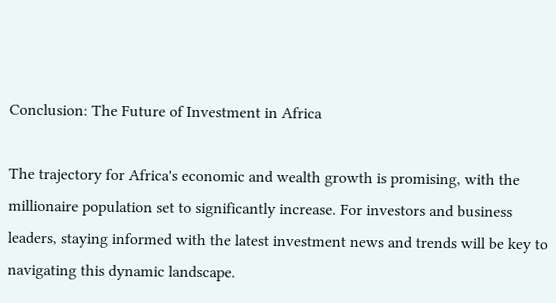Conclusion: The Future of Investment in Africa

The trajectory for Africa's economic and wealth growth is promising, with the millionaire population set to significantly increase. For investors and business leaders, staying informed with the latest investment news and trends will be key to navigating this dynamic landscape.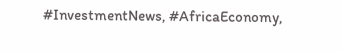#InvestmentNews, #AfricaEconomy,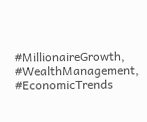#MillionaireGrowth, #WealthManagement, #EconomicTrends